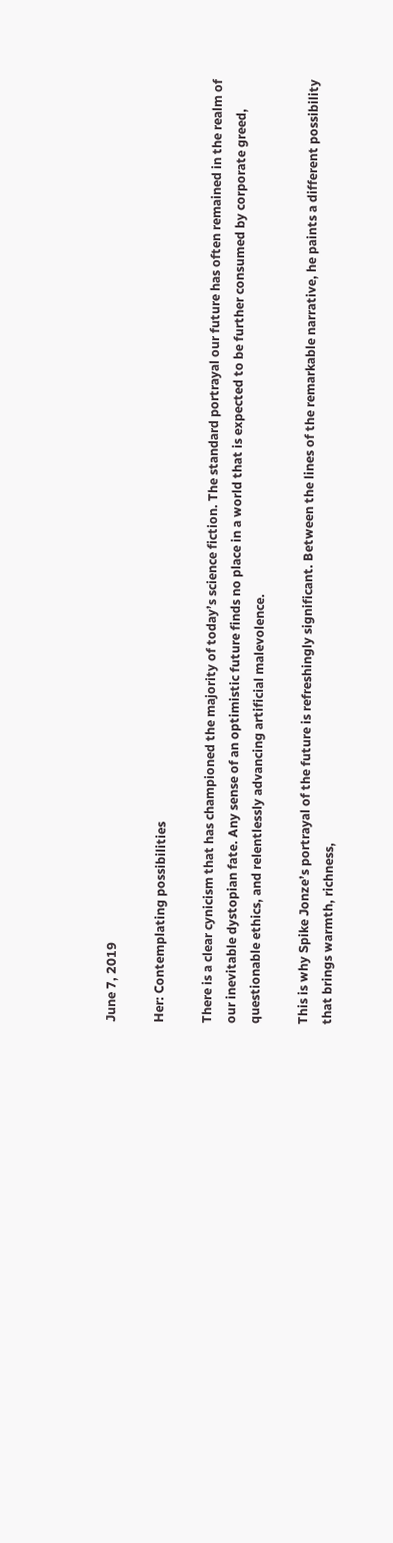June 7, 2019

Her: Contemplating possibilities

There is a clear cynicism that has championed the majority of today’s science fiction. The standard portrayal our future has often remained in the realm of our inevitable dystopian fate. Any sense of an optimistic future finds no place in a world that is expected to be further consumed by corporate greed, questionable ethics, and relentlessly advancing artificial malevolence.

This is why Spike Jonze’s portrayal of the future is refreshingly significant. Between the lines of the remarkable narrative, he paints a different possibility that brings warmth, richness,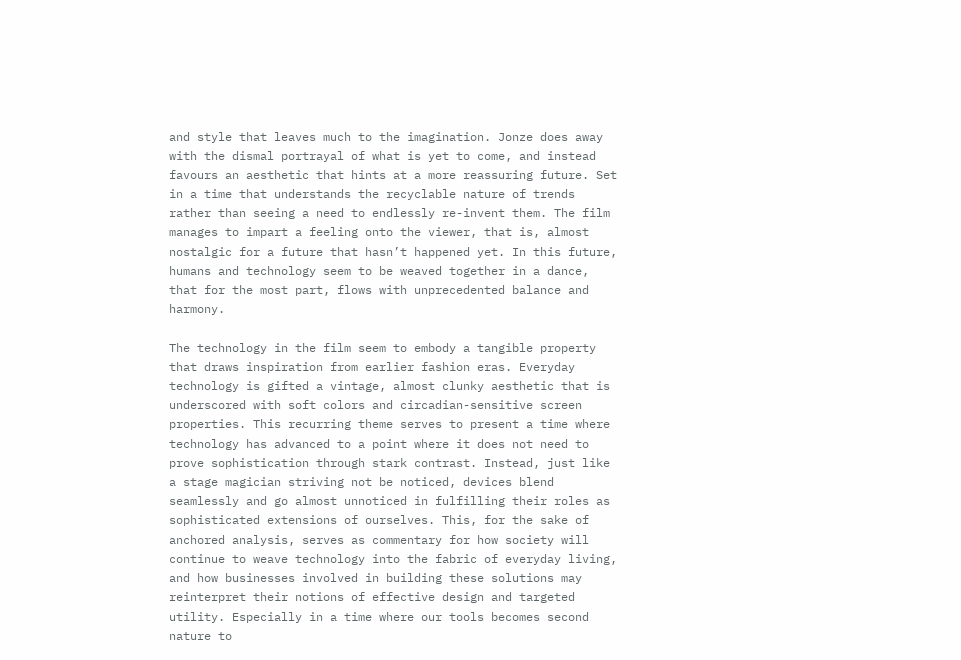and style that leaves much to the imagination. Jonze does away with the dismal portrayal of what is yet to come, and instead favours an aesthetic that hints at a more reassuring future. Set in a time that understands the recyclable nature of trends rather than seeing a need to endlessly re-invent them. The film manages to impart a feeling onto the viewer, that is, almost nostalgic for a future that hasn’t happened yet. In this future, humans and technology seem to be weaved together in a dance, that for the most part, flows with unprecedented balance and harmony.

The technology in the film seem to embody a tangible property that draws inspiration from earlier fashion eras. Everyday technology is gifted a vintage, almost clunky aesthetic that is underscored with soft colors and circadian-sensitive screen properties. This recurring theme serves to present a time where technology has advanced to a point where it does not need to prove sophistication through stark contrast. Instead, just like a stage magician striving not be noticed, devices blend seamlessly and go almost unnoticed in fulfilling their roles as sophisticated extensions of ourselves. This, for the sake of anchored analysis, serves as commentary for how society will continue to weave technology into the fabric of everyday living, and how businesses involved in building these solutions may reinterpret their notions of effective design and targeted utility. Especially in a time where our tools becomes second nature to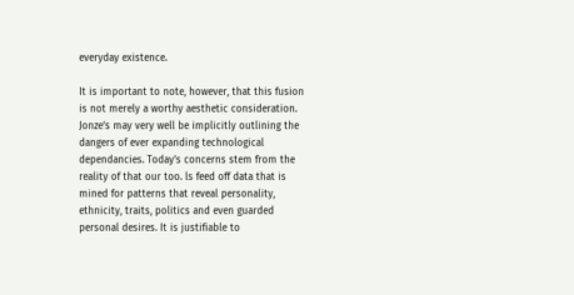everyday existence.

It is important to note, however, that this fusion is not merely a worthy aesthetic consideration. Jonze’s may very well be implicitly outlining the dangers of ever expanding technological dependancies. Today’s concerns stem from the reality of that our too. ls feed off data that is mined for patterns that reveal personality, ethnicity, traits, politics and even guarded personal desires. It is justifiable to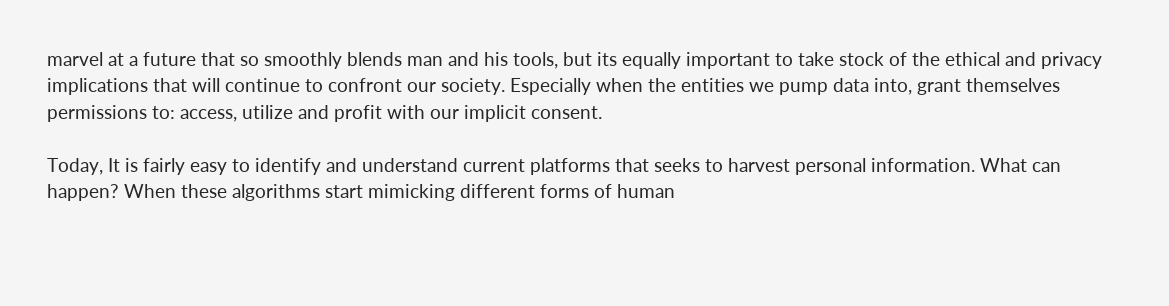marvel at a future that so smoothly blends man and his tools, but its equally important to take stock of the ethical and privacy implications that will continue to confront our society. Especially when the entities we pump data into, grant themselves permissions to: access, utilize and profit with our implicit consent.

Today, It is fairly easy to identify and understand current platforms that seeks to harvest personal information. What can happen? When these algorithms start mimicking different forms of human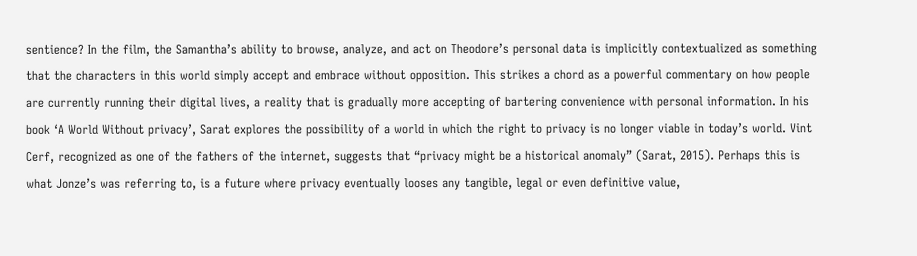sentience? In the film, the Samantha’s ability to browse, analyze, and act on Theodore’s personal data is implicitly contextualized as something that the characters in this world simply accept and embrace without opposition. This strikes a chord as a powerful commentary on how people are currently running their digital lives, a reality that is gradually more accepting of bartering convenience with personal information. In his book ‘A World Without privacy’, Sarat explores the possibility of a world in which the right to privacy is no longer viable in today’s world. Vint Cerf, recognized as one of the fathers of the internet, suggests that “privacy might be a historical anomaly” (Sarat, 2015). Perhaps this is what Jonze’s was referring to, is a future where privacy eventually looses any tangible, legal or even definitive value,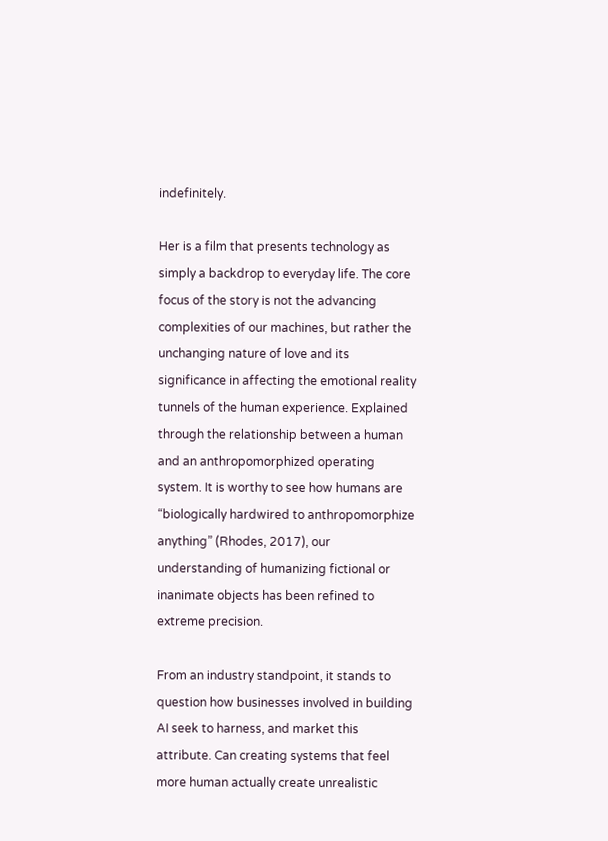indefinitely.

Her is a film that presents technology as simply a backdrop to everyday life. The core focus of the story is not the advancing complexities of our machines, but rather the unchanging nature of love and its significance in affecting the emotional reality tunnels of the human experience. Explained through the relationship between a human and an anthropomorphized operating system. It is worthy to see how humans are “biologically hardwired to anthropomorphize anything” (Rhodes, 2017), our understanding of humanizing fictional or inanimate objects has been refined to extreme precision.

From an industry standpoint, it stands to question how businesses involved in building AI seek to harness, and market this attribute. Can creating systems that feel more human actually create unrealistic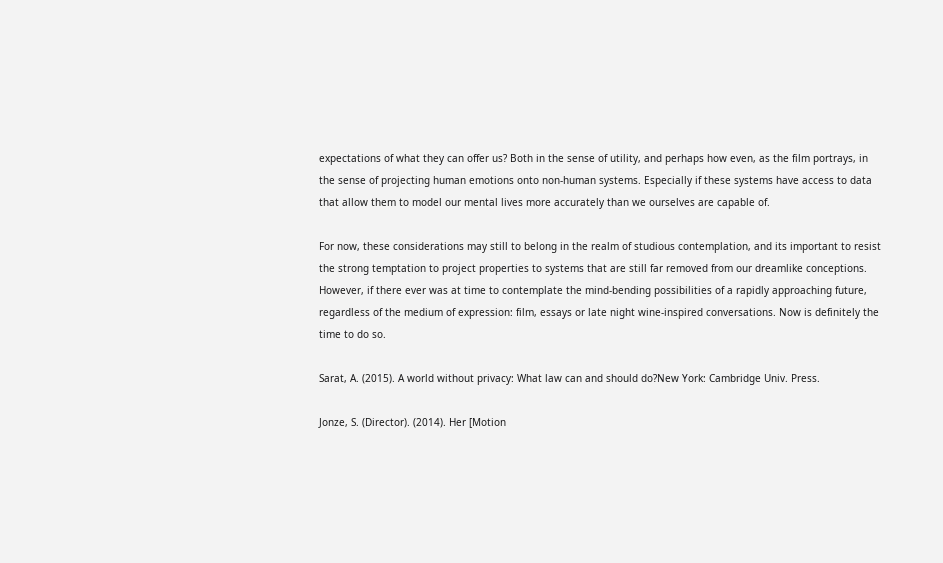expectations of what they can offer us? Both in the sense of utility, and perhaps how even, as the film portrays, in the sense of projecting human emotions onto non-human systems. Especially if these systems have access to data that allow them to model our mental lives more accurately than we ourselves are capable of.

For now, these considerations may still to belong in the realm of studious contemplation, and its important to resist the strong temptation to project properties to systems that are still far removed from our dreamlike conceptions. However, if there ever was at time to contemplate the mind-bending possibilities of a rapidly approaching future, regardless of the medium of expression: film, essays or late night wine-inspired conversations. Now is definitely the time to do so.

Sarat, A. (2015). A world without privacy: What law can and should do?New York: Cambridge Univ. Press.

Jonze, S. (Director). (2014). Her [Motion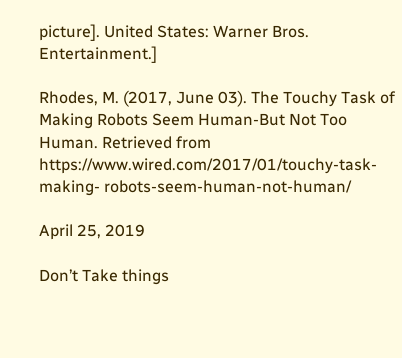picture]. United States: Warner Bros. Entertainment.]

Rhodes, M. (2017, June 03). The Touchy Task of Making Robots Seem Human-But Not Too Human. Retrieved from https://www.wired.com/2017/01/touchy-task-making- robots-seem-human-not-human/

April 25, 2019

Don’t Take things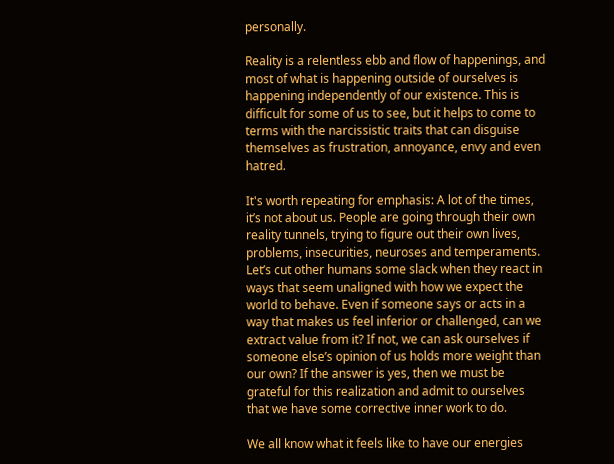personally.

Reality is a relentless ebb and flow of happenings, and most of what is happening outside of ourselves is happening independently of our existence. This is difficult for some of us to see, but it helps to come to terms with the narcissistic traits that can disguise themselves as frustration, annoyance, envy and even hatred.

It's worth repeating for emphasis: A lot of the times, it’s not about us. People are going through their own reality tunnels, trying to figure out their own lives, problems, insecurities, neuroses and temperaments. Let’s cut other humans some slack when they react in ways that seem unaligned with how we expect the world to behave. Even if someone says or acts in a way that makes us feel inferior or challenged, can we extract value from it? If not, we can ask ourselves if someone else’s opinion of us holds more weight than our own? If the answer is yes, then we must be grateful for this realization and admit to ourselves that we have some corrective inner work to do.

We all know what it feels like to have our energies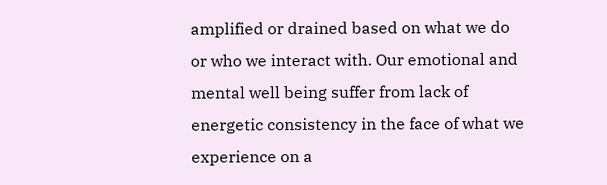amplified or drained based on what we do or who we interact with. Our emotional and mental well being suffer from lack of energetic consistency in the face of what we experience on a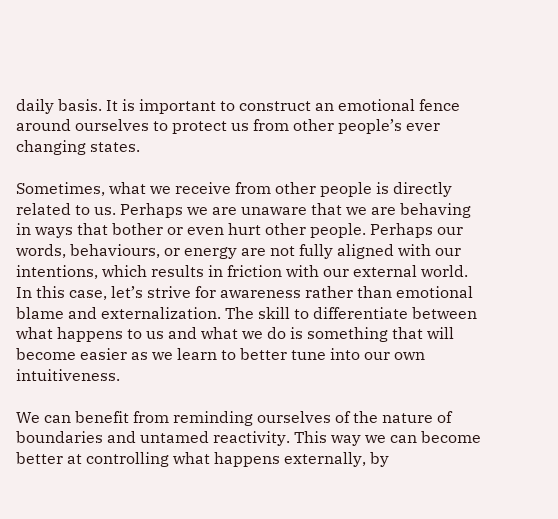daily basis. It is important to construct an emotional fence around ourselves to protect us from other people’s ever changing states.

Sometimes, what we receive from other people is directly related to us. Perhaps we are unaware that we are behaving in ways that bother or even hurt other people. Perhaps our words, behaviours, or energy are not fully aligned with our intentions, which results in friction with our external world. In this case, let’s strive for awareness rather than emotional blame and externalization. The skill to differentiate between what happens to us and what we do is something that will become easier as we learn to better tune into our own intuitiveness.

We can benefit from reminding ourselves of the nature of boundaries and untamed reactivity. This way we can become better at controlling what happens externally, by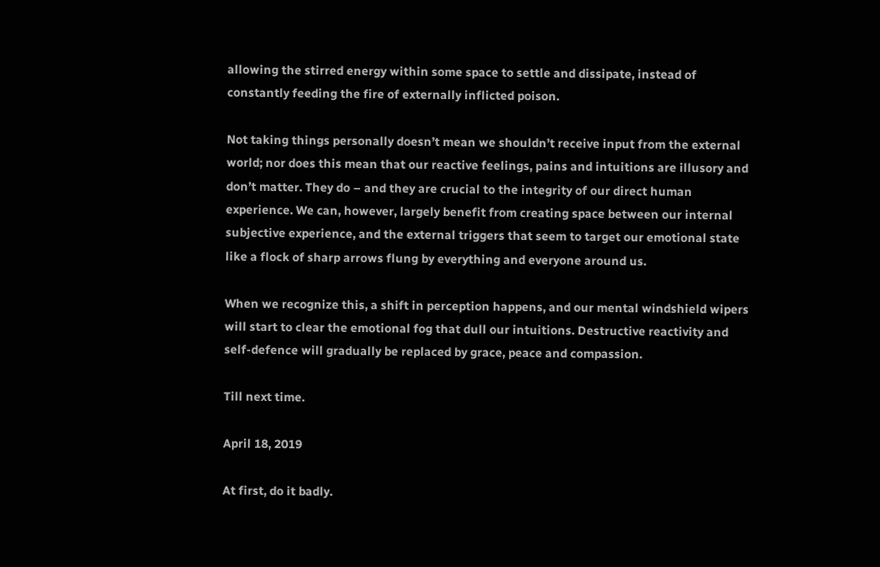allowing the stirred energy within some space to settle and dissipate, instead of constantly feeding the fire of externally inflicted poison.

Not taking things personally doesn’t mean we shouldn’t receive input from the external world; nor does this mean that our reactive feelings, pains and intuitions are illusory and don’t matter. They do – and they are crucial to the integrity of our direct human experience. We can, however, largely benefit from creating space between our internal subjective experience, and the external triggers that seem to target our emotional state like a flock of sharp arrows flung by everything and everyone around us.

When we recognize this, a shift in perception happens, and our mental windshield wipers will start to clear the emotional fog that dull our intuitions. Destructive reactivity and self-defence will gradually be replaced by grace, peace and compassion.

Till next time.

April 18, 2019

At first, do it badly.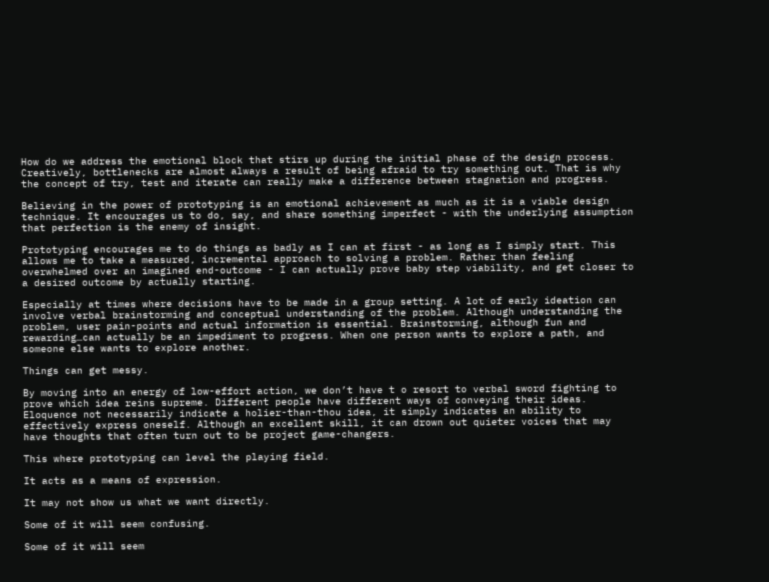How do we address the emotional block that stirs up during the initial phase of the design process. Creatively, bottlenecks are almost always a result of being afraid to try something out. That is why the concept of try, test and iterate can really make a difference between stagnation and progress.

Believing in the power of prototyping is an emotional achievement as much as it is a viable design technique. It encourages us to do, say, and share something imperfect - with the underlying assumption that perfection is the enemy of insight.

Prototyping encourages me to do things as badly as I can at first - as long as I simply start. This allows me to take a measured, incremental approach to solving a problem. Rather than feeling overwhelmed over an imagined end-outcome - I can actually prove baby step viability, and get closer to a desired outcome by actually starting.

Especially at times where decisions have to be made in a group setting. A lot of early ideation can involve verbal brainstorming and conceptual understanding of the problem. Although understanding the problem, user pain-points and actual information is essential. Brainstorming, although fun and rewarding…can actually be an impediment to progress. When one person wants to explore a path, and someone else wants to explore another.

Things can get messy.

By moving into an energy of low-effort action, we don’t have t o resort to verbal sword fighting to prove which idea reins supreme. Different people have different ways of conveying their ideas. Eloquence not necessarily indicate a holier-than-thou idea, it simply indicates an ability to effectively express oneself. Although an excellent skill, it can drown out quieter voices that may have thoughts that often turn out to be project game-changers.

This where prototyping can level the playing field.

It acts as a means of expression.

It may not show us what we want directly.

Some of it will seem confusing.

Some of it will seem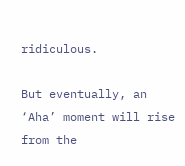ridiculous.

But eventually, an ‘Aha’ moment will rise from the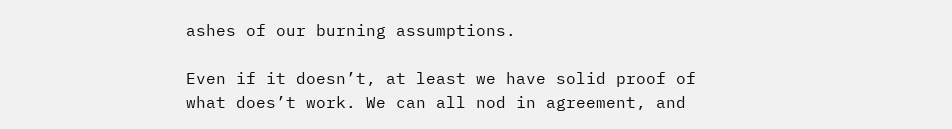ashes of our burning assumptions.

Even if it doesn’t, at least we have solid proof of what does’t work. We can all nod in agreement, and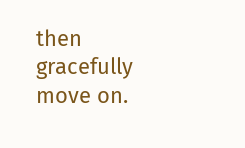then gracefully move on.